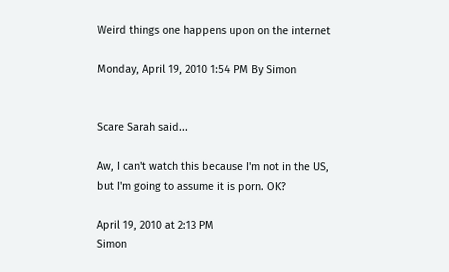Weird things one happens upon on the internet

Monday, April 19, 2010 1:54 PM By Simon


Scare Sarah said...

Aw, I can't watch this because I'm not in the US, but I'm going to assume it is porn. OK?

April 19, 2010 at 2:13 PM
Simon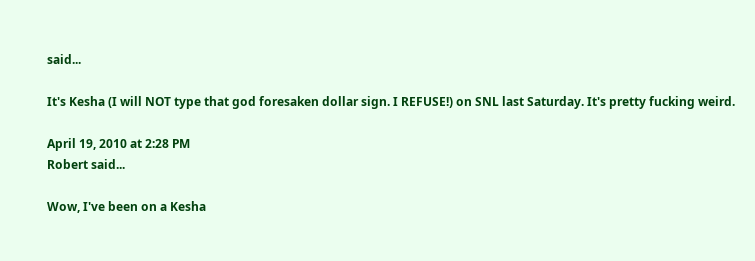said...

It's Kesha (I will NOT type that god foresaken dollar sign. I REFUSE!) on SNL last Saturday. It's pretty fucking weird.

April 19, 2010 at 2:28 PM
Robert said...

Wow, I've been on a Kesha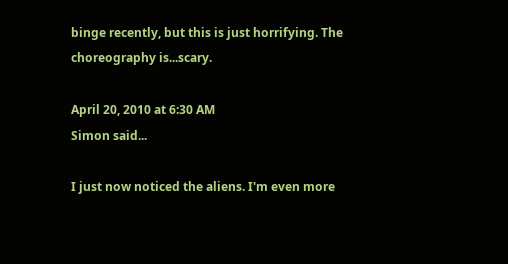binge recently, but this is just horrifying. The choreography is...scary.

April 20, 2010 at 6:30 AM
Simon said...

I just now noticed the aliens. I'm even more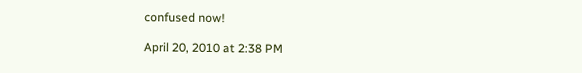confused now!

April 20, 2010 at 2:38 PM